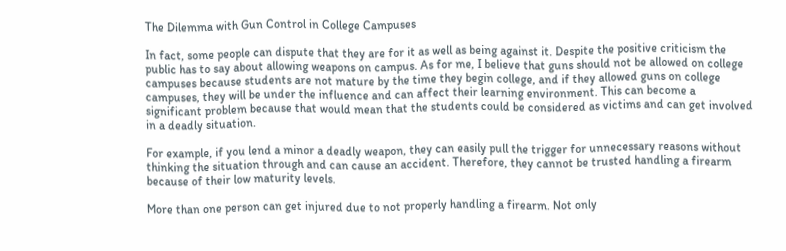The Dilemma with Gun Control in College Campuses

In fact, some people can dispute that they are for it as well as being against it. Despite the positive criticism the public has to say about allowing weapons on campus. As for me, I believe that guns should not be allowed on college campuses because students are not mature by the time they begin college, and if they allowed guns on college campuses, they will be under the influence and can affect their learning environment. This can become a significant problem because that would mean that the students could be considered as victims and can get involved in a deadly situation.

For example, if you lend a minor a deadly weapon, they can easily pull the trigger for unnecessary reasons without thinking the situation through and can cause an accident. Therefore, they cannot be trusted handling a firearm because of their low maturity levels.

More than one person can get injured due to not properly handling a firearm. Not only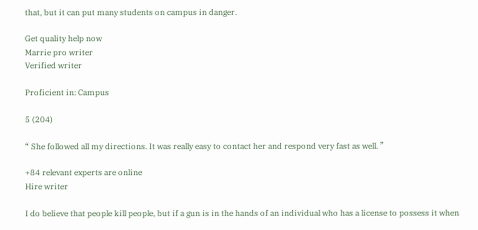that, but it can put many students on campus in danger.

Get quality help now
Marrie pro writer
Verified writer

Proficient in: Campus

5 (204)

“ She followed all my directions. It was really easy to contact her and respond very fast as well. ”

+84 relevant experts are online
Hire writer

I do believe that people kill people, but if a gun is in the hands of an individual who has a license to possess it when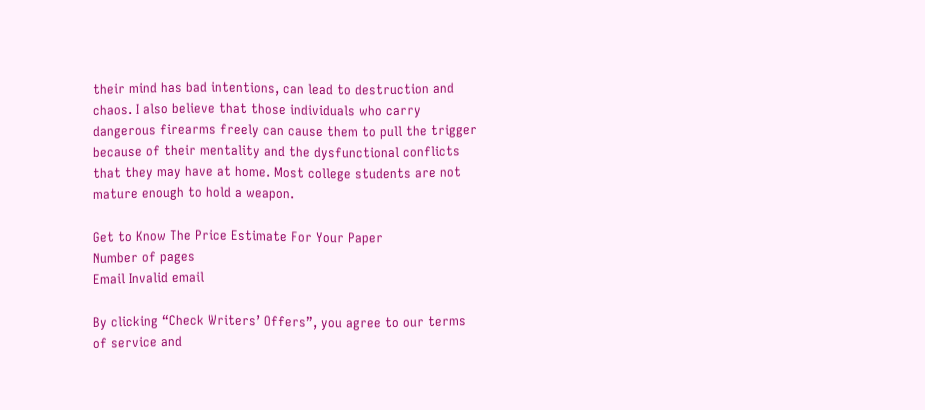their mind has bad intentions, can lead to destruction and chaos. I also believe that those individuals who carry dangerous firearms freely can cause them to pull the trigger because of their mentality and the dysfunctional conflicts that they may have at home. Most college students are not mature enough to hold a weapon.

Get to Know The Price Estimate For Your Paper
Number of pages
Email Invalid email

By clicking “Check Writers’ Offers”, you agree to our terms of service and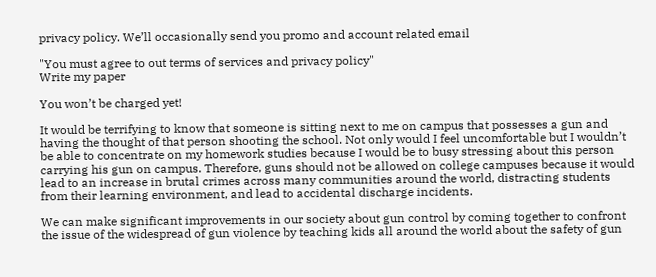privacy policy. We’ll occasionally send you promo and account related email

"You must agree to out terms of services and privacy policy"
Write my paper

You won’t be charged yet!

It would be terrifying to know that someone is sitting next to me on campus that possesses a gun and having the thought of that person shooting the school. Not only would I feel uncomfortable but I wouldn’t be able to concentrate on my homework studies because I would be to busy stressing about this person carrying his gun on campus. Therefore, guns should not be allowed on college campuses because it would lead to an increase in brutal crimes across many communities around the world, distracting students from their learning environment, and lead to accidental discharge incidents.

We can make significant improvements in our society about gun control by coming together to confront the issue of the widespread of gun violence by teaching kids all around the world about the safety of gun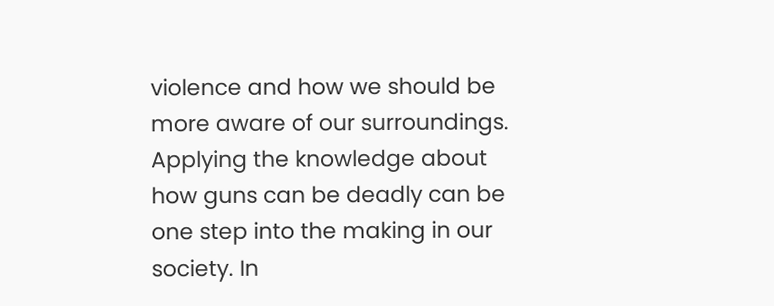violence and how we should be more aware of our surroundings. Applying the knowledge about how guns can be deadly can be one step into the making in our society. In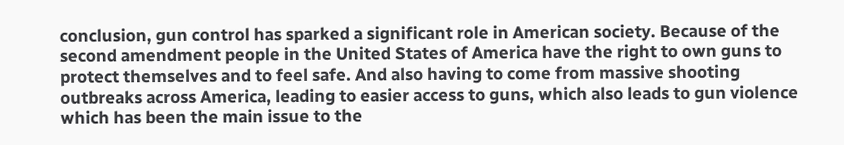conclusion, gun control has sparked a significant role in American society. Because of the second amendment people in the United States of America have the right to own guns to protect themselves and to feel safe. And also having to come from massive shooting outbreaks across America, leading to easier access to guns, which also leads to gun violence which has been the main issue to the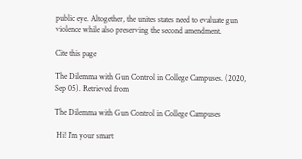public eye. Altogether, the unites states need to evaluate gun violence while also preserving the second amendment.

Cite this page

The Dilemma with Gun Control in College Campuses. (2020, Sep 05). Retrieved from

The Dilemma with Gun Control in College Campuses

 Hi! I’m your smart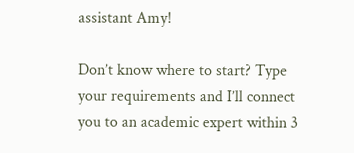assistant Amy!

Don’t know where to start? Type your requirements and I’ll connect you to an academic expert within 3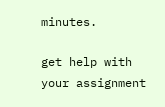minutes.

get help with your assignment